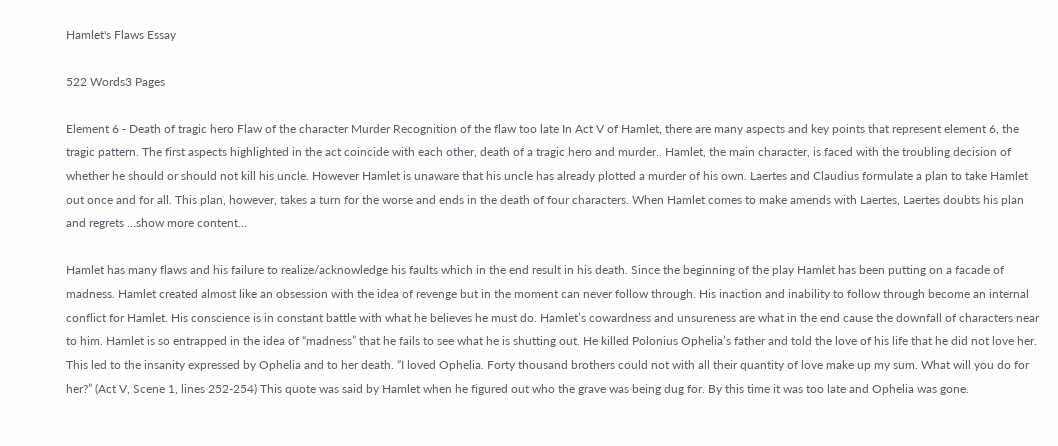Hamlet's Flaws Essay

522 Words3 Pages

Element 6 - Death of tragic hero Flaw of the character Murder Recognition of the flaw too late In Act V of Hamlet, there are many aspects and key points that represent element 6, the tragic pattern. The first aspects highlighted in the act coincide with each other, death of a tragic hero and murder.. Hamlet, the main character, is faced with the troubling decision of whether he should or should not kill his uncle. However Hamlet is unaware that his uncle has already plotted a murder of his own. Laertes and Claudius formulate a plan to take Hamlet out once and for all. This plan, however, takes a turn for the worse and ends in the death of four characters. When Hamlet comes to make amends with Laertes, Laertes doubts his plan and regrets …show more content…

Hamlet has many flaws and his failure to realize/acknowledge his faults which in the end result in his death. Since the beginning of the play Hamlet has been putting on a facade of madness. Hamlet created almost like an obsession with the idea of revenge but in the moment can never follow through. His inaction and inability to follow through become an internal conflict for Hamlet. His conscience is in constant battle with what he believes he must do. Hamlet’s cowardness and unsureness are what in the end cause the downfall of characters near to him. Hamlet is so entrapped in the idea of “madness” that he fails to see what he is shutting out. He killed Polonius Ophelia’s father and told the love of his life that he did not love her. This led to the insanity expressed by Ophelia and to her death. “I loved Ophelia. Forty thousand brothers could not with all their quantity of love make up my sum. What will you do for her?” (Act V, Scene 1, lines 252-254) This quote was said by Hamlet when he figured out who the grave was being dug for. By this time it was too late and Ophelia was gone.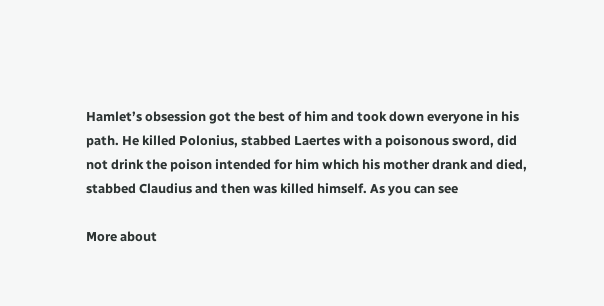Hamlet’s obsession got the best of him and took down everyone in his path. He killed Polonius, stabbed Laertes with a poisonous sword, did not drink the poison intended for him which his mother drank and died, stabbed Claudius and then was killed himself. As you can see

More about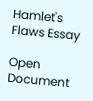Hamlet's Flaws Essay

Open Document